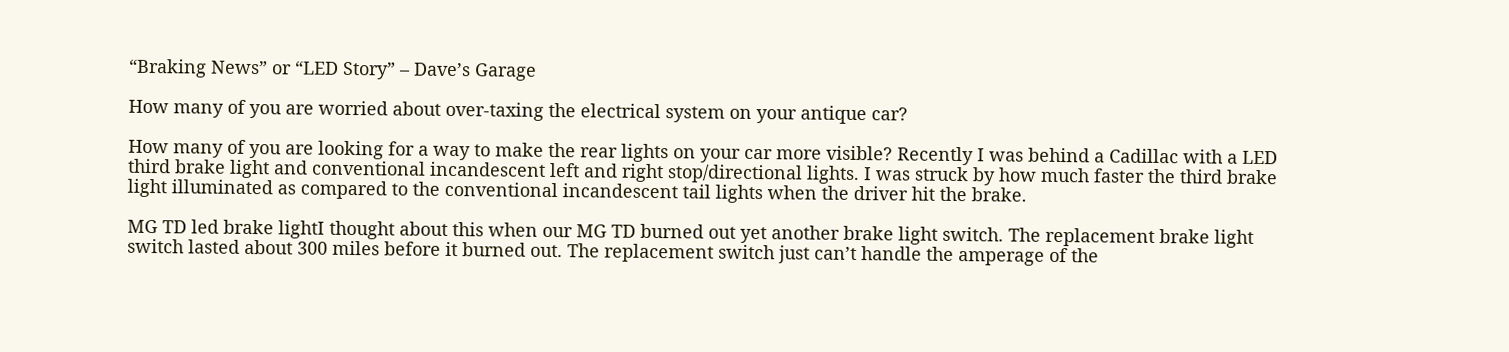“Braking News” or “LED Story” – Dave’s Garage

How many of you are worried about over-taxing the electrical system on your antique car?

How many of you are looking for a way to make the rear lights on your car more visible? Recently I was behind a Cadillac with a LED third brake light and conventional incandescent left and right stop/directional lights. I was struck by how much faster the third brake light illuminated as compared to the conventional incandescent tail lights when the driver hit the brake.

MG TD led brake lightI thought about this when our MG TD burned out yet another brake light switch. The replacement brake light switch lasted about 300 miles before it burned out. The replacement switch just can’t handle the amperage of the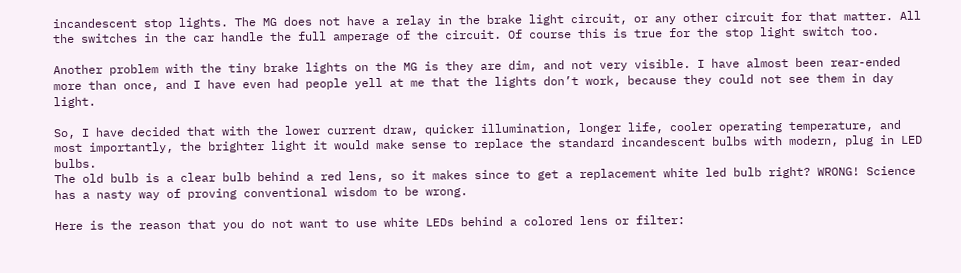incandescent stop lights. The MG does not have a relay in the brake light circuit, or any other circuit for that matter. All the switches in the car handle the full amperage of the circuit. Of course this is true for the stop light switch too.

Another problem with the tiny brake lights on the MG is they are dim, and not very visible. I have almost been rear-ended more than once, and I have even had people yell at me that the lights don’t work, because they could not see them in day light.

So, I have decided that with the lower current draw, quicker illumination, longer life, cooler operating temperature, and most importantly, the brighter light it would make sense to replace the standard incandescent bulbs with modern, plug in LED bulbs.
The old bulb is a clear bulb behind a red lens, so it makes since to get a replacement white led bulb right? WRONG! Science has a nasty way of proving conventional wisdom to be wrong.

Here is the reason that you do not want to use white LEDs behind a colored lens or filter: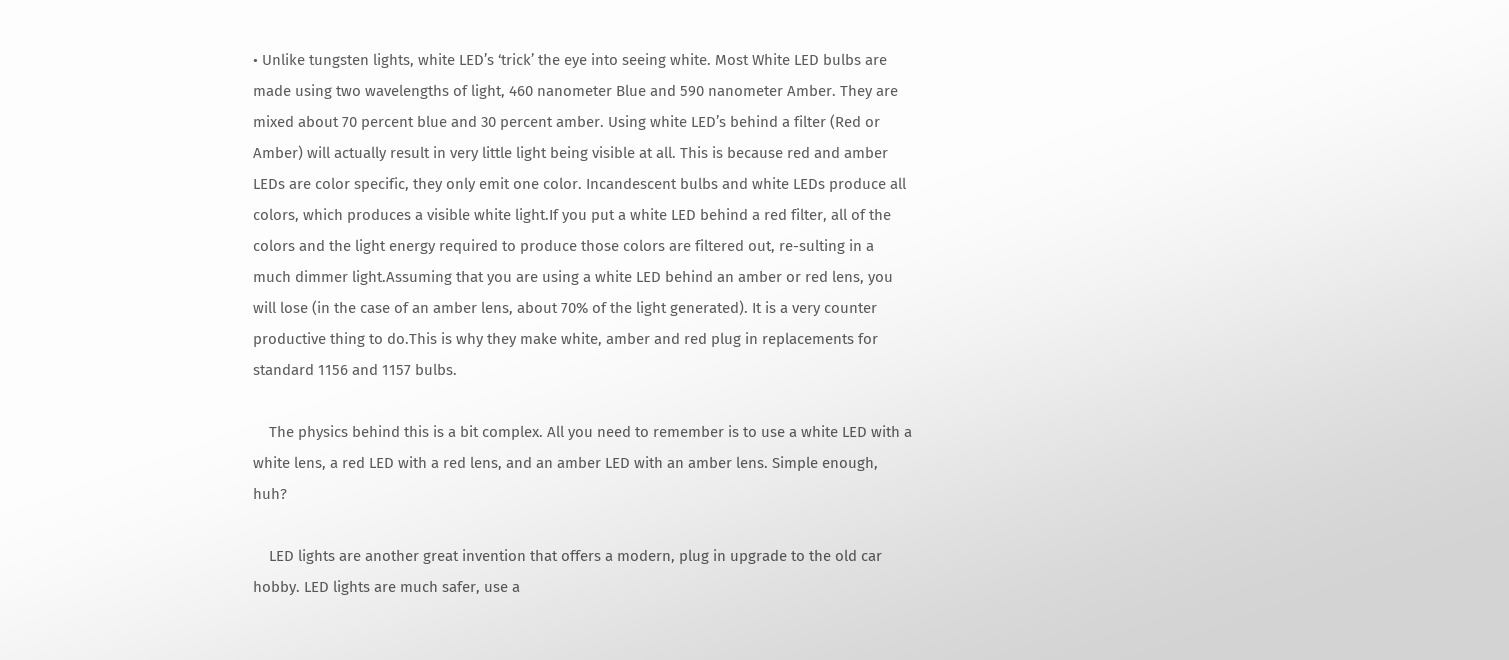• Unlike tungsten lights, white LED’s ‘trick’ the eye into seeing white. Most White LED bulbs are made using two wavelengths of light, 460 nanometer Blue and 590 nanometer Amber. They are mixed about 70 percent blue and 30 percent amber. Using white LED’s behind a filter (Red or Amber) will actually result in very little light being visible at all. This is because red and amber LEDs are color specific, they only emit one color. Incandescent bulbs and white LEDs produce all colors, which produces a visible white light.If you put a white LED behind a red filter, all of the colors and the light energy required to produce those colors are filtered out, re-sulting in a much dimmer light.Assuming that you are using a white LED behind an amber or red lens, you will lose (in the case of an amber lens, about 70% of the light generated). It is a very counter productive thing to do.This is why they make white, amber and red plug in replacements for standard 1156 and 1157 bulbs.

    The physics behind this is a bit complex. All you need to remember is to use a white LED with a white lens, a red LED with a red lens, and an amber LED with an amber lens. Simple enough, huh?

    LED lights are another great invention that offers a modern, plug in upgrade to the old car hobby. LED lights are much safer, use a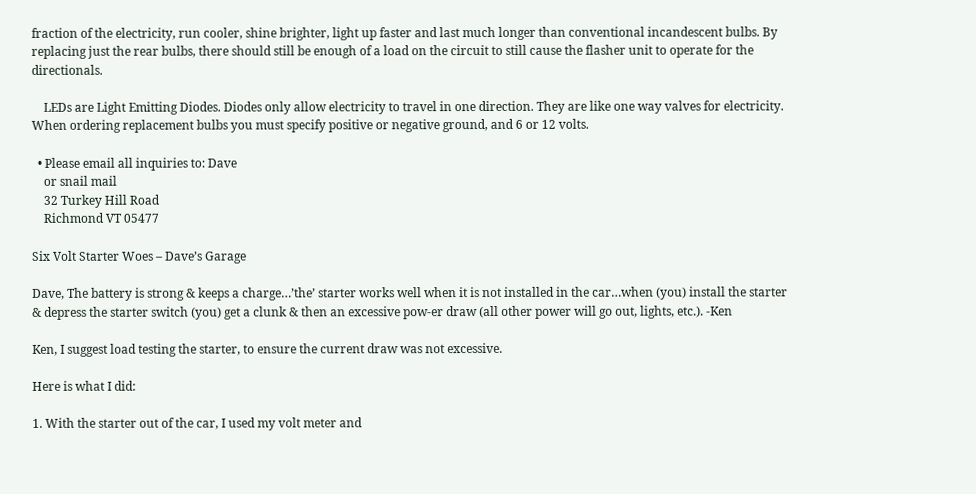fraction of the electricity, run cooler, shine brighter, light up faster and last much longer than conventional incandescent bulbs. By replacing just the rear bulbs, there should still be enough of a load on the circuit to still cause the flasher unit to operate for the directionals.

    LEDs are Light Emitting Diodes. Diodes only allow electricity to travel in one direction. They are like one way valves for electricity. When ordering replacement bulbs you must specify positive or negative ground, and 6 or 12 volts.

  • Please email all inquiries to: Dave
    or snail mail
    32 Turkey Hill Road
    Richmond VT 05477

Six Volt Starter Woes – Dave’s Garage

Dave, The battery is strong & keeps a charge…’the’ starter works well when it is not installed in the car…when (you) install the starter & depress the starter switch (you) get a clunk & then an excessive pow-er draw (all other power will go out, lights, etc.). -Ken

Ken, I suggest load testing the starter, to ensure the current draw was not excessive.

Here is what I did:

1. With the starter out of the car, I used my volt meter and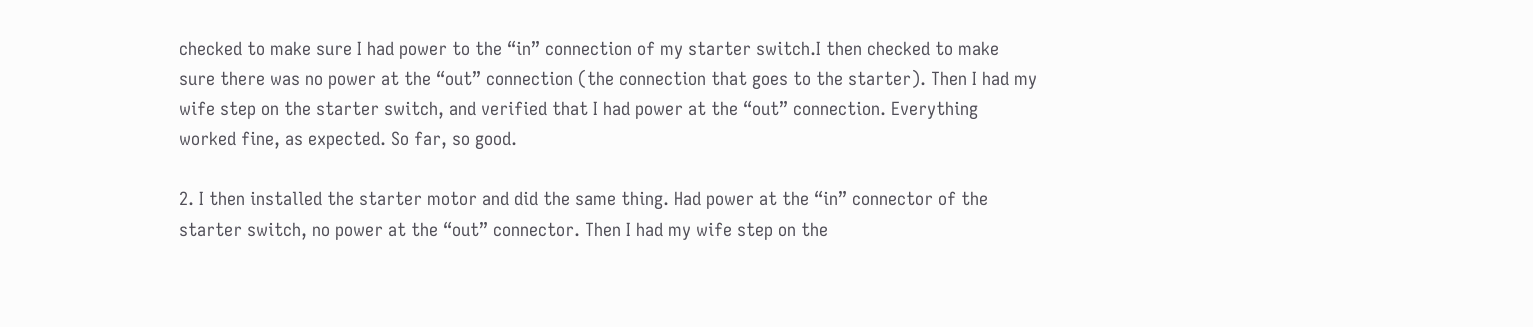checked to make sure I had power to the “in” connection of my starter switch.I then checked to make sure there was no power at the “out” connection (the connection that goes to the starter). Then I had my wife step on the starter switch, and verified that I had power at the “out” connection. Everything worked fine, as expected. So far, so good.

2. I then installed the starter motor and did the same thing. Had power at the “in” connector of the starter switch, no power at the “out” connector. Then I had my wife step on the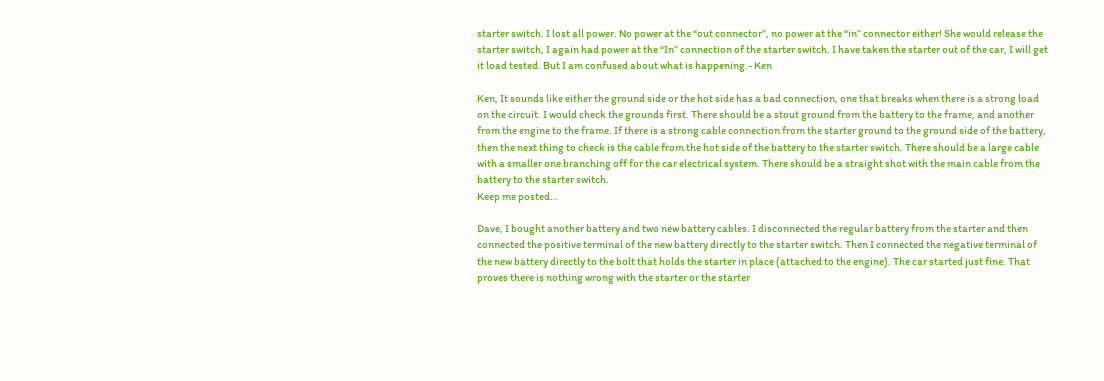starter switch. I lost all power. No power at the “out connector”, no power at the “in” connector either! She would release the starter switch, I again had power at the “In” connection of the starter switch. I have taken the starter out of the car, I will get it load tested. But I am confused about what is happening.- Ken

Ken, It sounds like either the ground side or the hot side has a bad connection, one that breaks when there is a strong load on the circuit. I would check the grounds first. There should be a stout ground from the battery to the frame, and another from the engine to the frame. If there is a strong cable connection from the starter ground to the ground side of the battery, then the next thing to check is the cable from the hot side of the battery to the starter switch. There should be a large cable with a smaller one branching off for the car electrical system. There should be a straight shot with the main cable from the battery to the starter switch.
Keep me posted…

Dave, I bought another battery and two new battery cables. I disconnected the regular battery from the starter and then connected the positive terminal of the new battery directly to the starter switch. Then I connected the negative terminal of the new battery directly to the bolt that holds the starter in place (attached to the engine). The car started just fine. That proves there is nothing wrong with the starter or the starter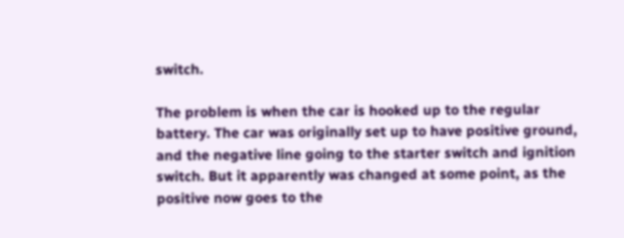switch.

The problem is when the car is hooked up to the regular battery. The car was originally set up to have positive ground, and the negative line going to the starter switch and ignition switch. But it apparently was changed at some point, as the positive now goes to the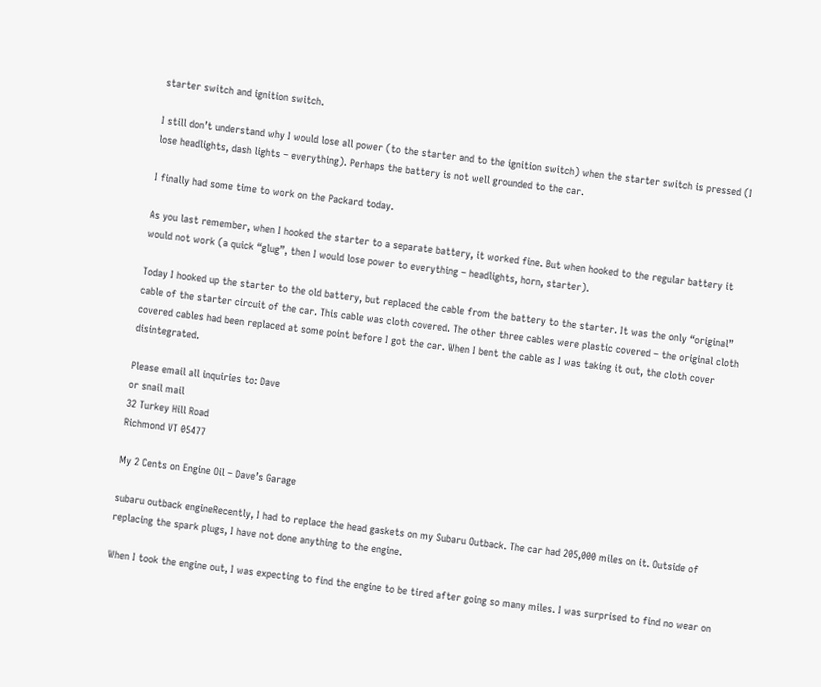starter switch and ignition switch.

I still don’t understand why I would lose all power (to the starter and to the ignition switch) when the starter switch is pressed (I lose headlights, dash lights – everything). Perhaps the battery is not well grounded to the car.

I finally had some time to work on the Packard today.

As you last remember, when I hooked the starter to a separate battery, it worked fine. But when hooked to the regular battery it would not work (a quick “glug”, then I would lose power to everything – headlights, horn, starter).

Today I hooked up the starter to the old battery, but replaced the cable from the battery to the starter. It was the only “original” cable of the starter circuit of the car. This cable was cloth covered. The other three cables were plastic covered – the original cloth covered cables had been replaced at some point before I got the car. When I bent the cable as I was taking it out, the cloth cover disintegrated.

Please email all inquiries to: Dave
or snail mail
32 Turkey Hill Road
Richmond VT 05477

My 2 Cents on Engine Oil – Dave’s Garage

subaru outback engineRecently, I had to replace the head gaskets on my Subaru Outback. The car had 205,000 miles on it. Outside of replacing the spark plugs, I have not done anything to the engine.

When I took the engine out, I was expecting to find the engine to be tired after going so many miles. I was surprised to find no wear on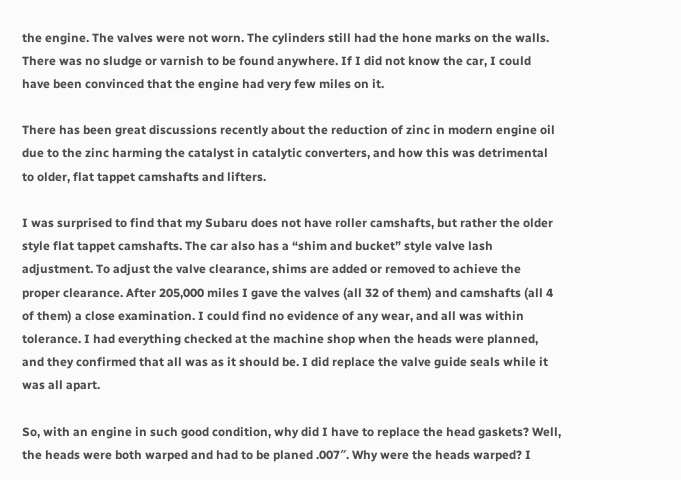the engine. The valves were not worn. The cylinders still had the hone marks on the walls. There was no sludge or varnish to be found anywhere. If I did not know the car, I could have been convinced that the engine had very few miles on it.

There has been great discussions recently about the reduction of zinc in modern engine oil due to the zinc harming the catalyst in catalytic converters, and how this was detrimental to older, flat tappet camshafts and lifters.

I was surprised to find that my Subaru does not have roller camshafts, but rather the older style flat tappet camshafts. The car also has a “shim and bucket” style valve lash adjustment. To adjust the valve clearance, shims are added or removed to achieve the proper clearance. After 205,000 miles I gave the valves (all 32 of them) and camshafts (all 4 of them) a close examination. I could find no evidence of any wear, and all was within tolerance. I had everything checked at the machine shop when the heads were planned, and they confirmed that all was as it should be. I did replace the valve guide seals while it was all apart.

So, with an engine in such good condition, why did I have to replace the head gaskets? Well, the heads were both warped and had to be planed .007″. Why were the heads warped? I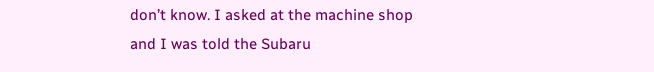don’t know. I asked at the machine shop and I was told the Subaru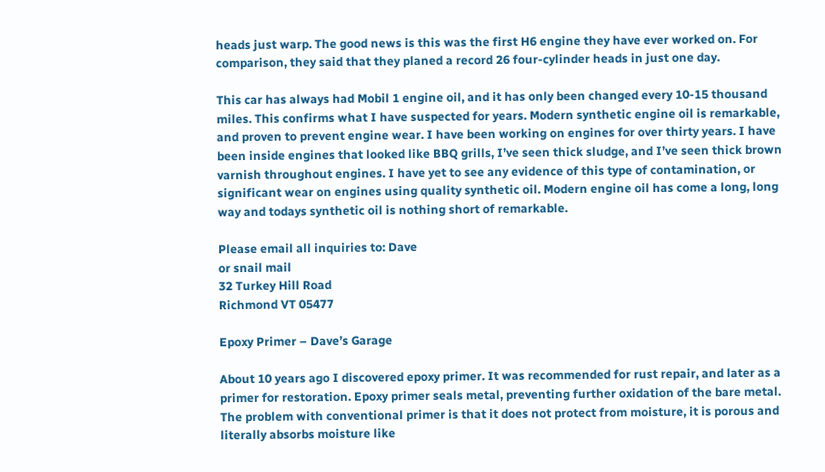heads just warp. The good news is this was the first H6 engine they have ever worked on. For comparison, they said that they planed a record 26 four-cylinder heads in just one day.

This car has always had Mobil 1 engine oil, and it has only been changed every 10-15 thousand miles. This confirms what I have suspected for years. Modern synthetic engine oil is remarkable, and proven to prevent engine wear. I have been working on engines for over thirty years. I have been inside engines that looked like BBQ grills, I’ve seen thick sludge, and I’ve seen thick brown varnish throughout engines. I have yet to see any evidence of this type of contamination, or significant wear on engines using quality synthetic oil. Modern engine oil has come a long, long way and todays synthetic oil is nothing short of remarkable.

Please email all inquiries to: Dave
or snail mail
32 Turkey Hill Road
Richmond VT 05477

Epoxy Primer – Dave’s Garage

About 10 years ago I discovered epoxy primer. It was recommended for rust repair, and later as a primer for restoration. Epoxy primer seals metal, preventing further oxidation of the bare metal. The problem with conventional primer is that it does not protect from moisture, it is porous and literally absorbs moisture like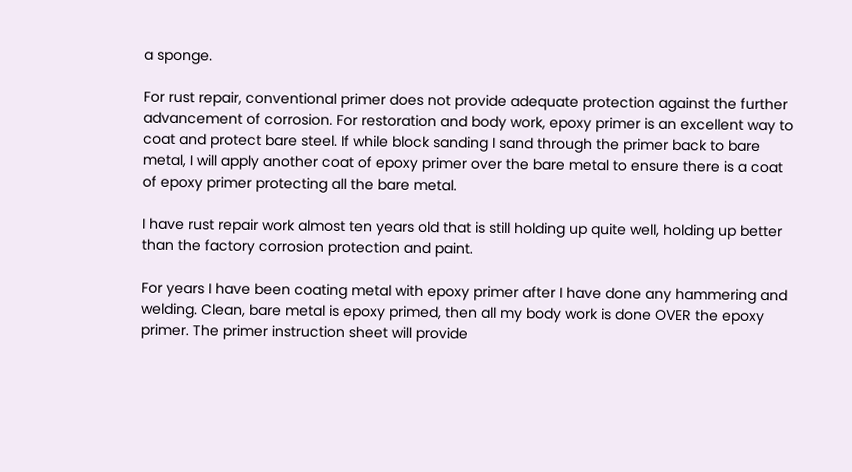a sponge.

For rust repair, conventional primer does not provide adequate protection against the further advancement of corrosion. For restoration and body work, epoxy primer is an excellent way to coat and protect bare steel. If while block sanding I sand through the primer back to bare metal, I will apply another coat of epoxy primer over the bare metal to ensure there is a coat of epoxy primer protecting all the bare metal.

I have rust repair work almost ten years old that is still holding up quite well, holding up better than the factory corrosion protection and paint.

For years I have been coating metal with epoxy primer after I have done any hammering and welding. Clean, bare metal is epoxy primed, then all my body work is done OVER the epoxy primer. The primer instruction sheet will provide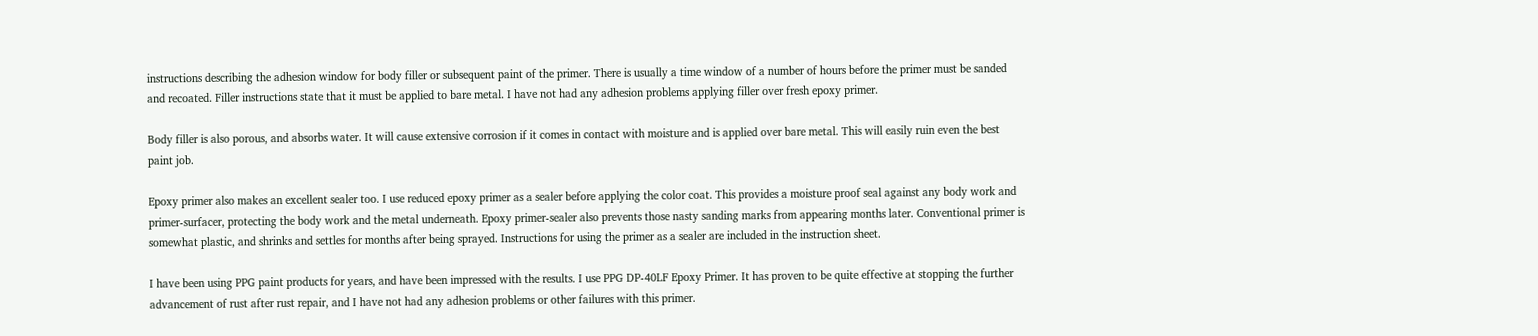instructions describing the adhesion window for body filler or subsequent paint of the primer. There is usually a time window of a number of hours before the primer must be sanded and recoated. Filler instructions state that it must be applied to bare metal. I have not had any adhesion problems applying filler over fresh epoxy primer.

Body filler is also porous, and absorbs water. It will cause extensive corrosion if it comes in contact with moisture and is applied over bare metal. This will easily ruin even the best paint job.

Epoxy primer also makes an excellent sealer too. I use reduced epoxy primer as a sealer before applying the color coat. This provides a moisture proof seal against any body work and primer-surfacer, protecting the body work and the metal underneath. Epoxy primer-sealer also prevents those nasty sanding marks from appearing months later. Conventional primer is somewhat plastic, and shrinks and settles for months after being sprayed. Instructions for using the primer as a sealer are included in the instruction sheet.

I have been using PPG paint products for years, and have been impressed with the results. I use PPG DP-40LF Epoxy Primer. It has proven to be quite effective at stopping the further advancement of rust after rust repair, and I have not had any adhesion problems or other failures with this primer.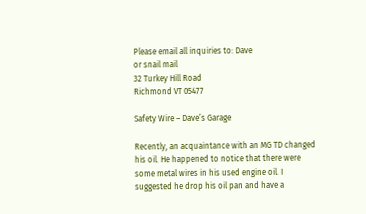Please email all inquiries to: Dave
or snail mail
32 Turkey Hill Road
Richmond VT 05477

Safety Wire – Dave’s Garage

Recently, an acquaintance with an MG TD changed his oil. He happened to notice that there were some metal wires in his used engine oil. I suggested he drop his oil pan and have a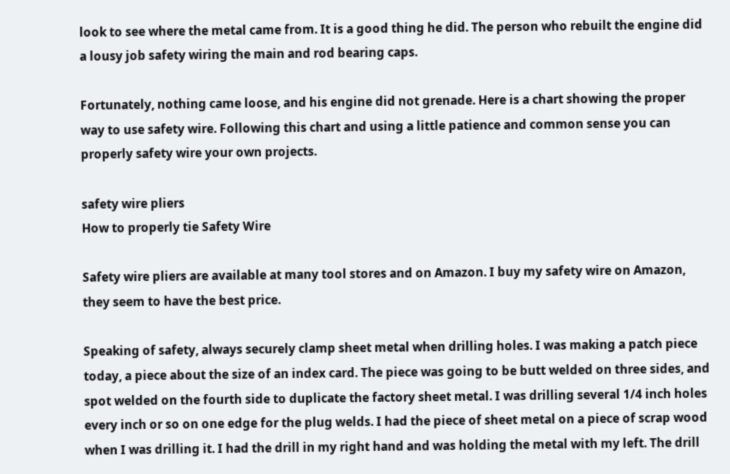look to see where the metal came from. It is a good thing he did. The person who rebuilt the engine did a lousy job safety wiring the main and rod bearing caps.

Fortunately, nothing came loose, and his engine did not grenade. Here is a chart showing the proper way to use safety wire. Following this chart and using a little patience and common sense you can properly safety wire your own projects.

safety wire pliers
How to properly tie Safety Wire

Safety wire pliers are available at many tool stores and on Amazon. I buy my safety wire on Amazon, they seem to have the best price.

Speaking of safety, always securely clamp sheet metal when drilling holes. I was making a patch piece today, a piece about the size of an index card. The piece was going to be butt welded on three sides, and spot welded on the fourth side to duplicate the factory sheet metal. I was drilling several 1/4 inch holes every inch or so on one edge for the plug welds. I had the piece of sheet metal on a piece of scrap wood when I was drilling it. I had the drill in my right hand and was holding the metal with my left. The drill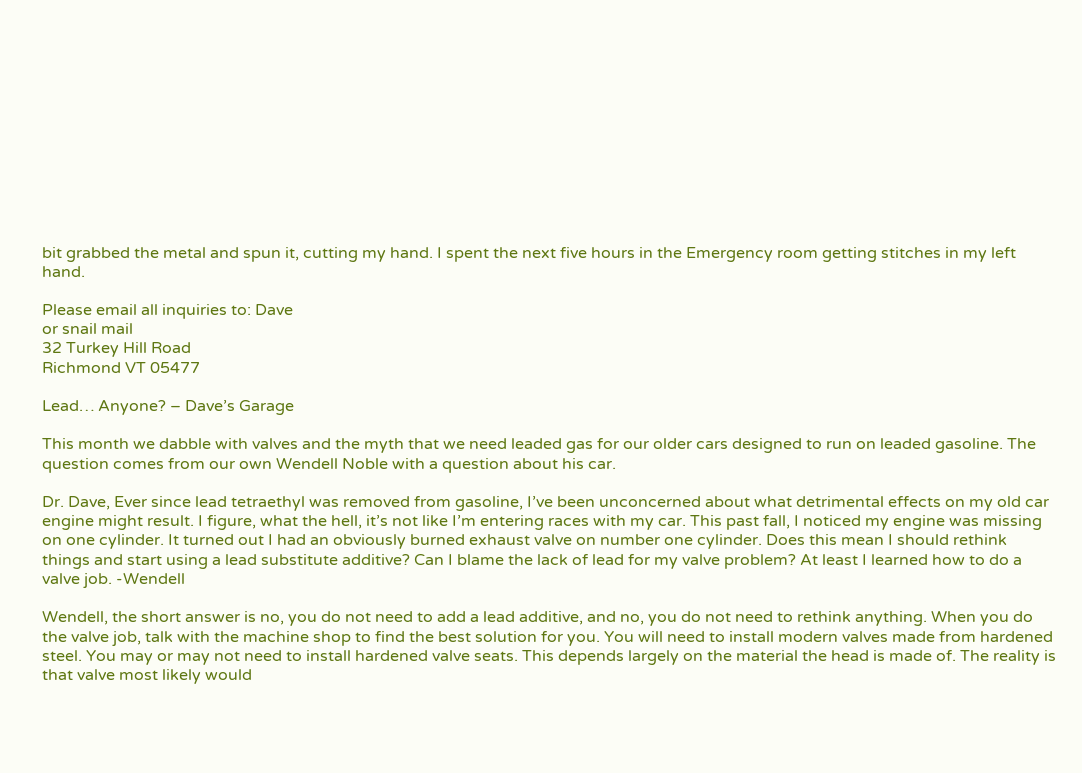bit grabbed the metal and spun it, cutting my hand. I spent the next five hours in the Emergency room getting stitches in my left hand.

Please email all inquiries to: Dave
or snail mail
32 Turkey Hill Road
Richmond VT 05477

Lead… Anyone? – Dave’s Garage

This month we dabble with valves and the myth that we need leaded gas for our older cars designed to run on leaded gasoline. The question comes from our own Wendell Noble with a question about his car.

Dr. Dave, Ever since lead tetraethyl was removed from gasoline, I’ve been unconcerned about what detrimental effects on my old car engine might result. I figure, what the hell, it’s not like I’m entering races with my car. This past fall, I noticed my engine was missing on one cylinder. It turned out I had an obviously burned exhaust valve on number one cylinder. Does this mean I should rethink things and start using a lead substitute additive? Can I blame the lack of lead for my valve problem? At least I learned how to do a valve job. -Wendell

Wendell, the short answer is no, you do not need to add a lead additive, and no, you do not need to rethink anything. When you do the valve job, talk with the machine shop to find the best solution for you. You will need to install modern valves made from hardened steel. You may or may not need to install hardened valve seats. This depends largely on the material the head is made of. The reality is that valve most likely would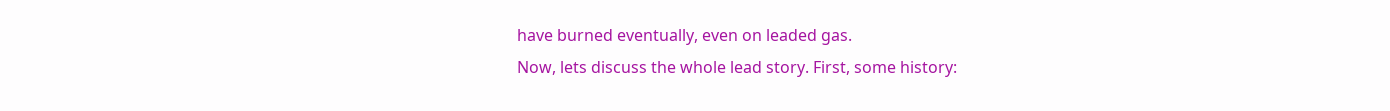have burned eventually, even on leaded gas.
Now, lets discuss the whole lead story. First, some history: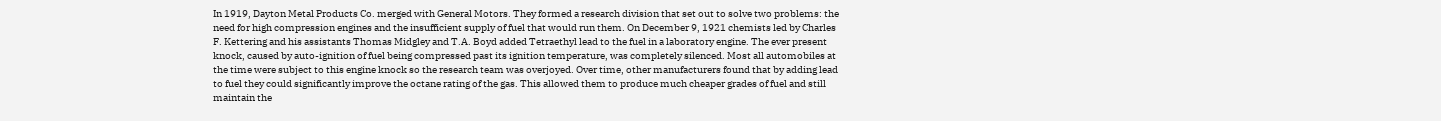In 1919, Dayton Metal Products Co. merged with General Motors. They formed a research division that set out to solve two problems: the need for high compression engines and the insufficient supply of fuel that would run them. On December 9, 1921 chemists led by Charles F. Kettering and his assistants Thomas Midgley and T.A. Boyd added Tetraethyl lead to the fuel in a laboratory engine. The ever present knock, caused by auto-ignition of fuel being compressed past its ignition temperature, was completely silenced. Most all automobiles at the time were subject to this engine knock so the research team was overjoyed. Over time, other manufacturers found that by adding lead to fuel they could significantly improve the octane rating of the gas. This allowed them to produce much cheaper grades of fuel and still maintain the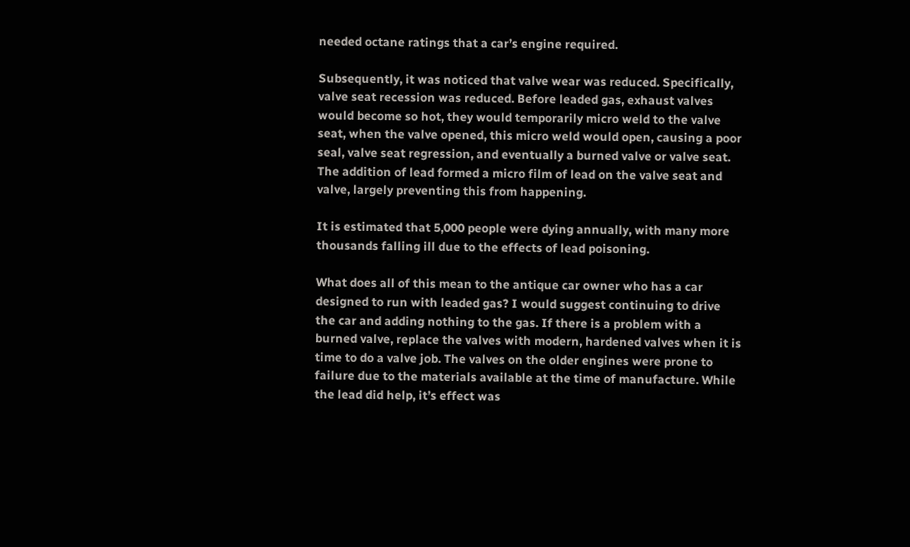needed octane ratings that a car’s engine required.

Subsequently, it was noticed that valve wear was reduced. Specifically, valve seat recession was reduced. Before leaded gas, exhaust valves would become so hot, they would temporarily micro weld to the valve seat, when the valve opened, this micro weld would open, causing a poor seal, valve seat regression, and eventually a burned valve or valve seat. The addition of lead formed a micro film of lead on the valve seat and valve, largely preventing this from happening.

It is estimated that 5,000 people were dying annually, with many more thousands falling ill due to the effects of lead poisoning.

What does all of this mean to the antique car owner who has a car designed to run with leaded gas? I would suggest continuing to drive the car and adding nothing to the gas. If there is a problem with a burned valve, replace the valves with modern, hardened valves when it is time to do a valve job. The valves on the older engines were prone to failure due to the materials available at the time of manufacture. While the lead did help, it’s effect was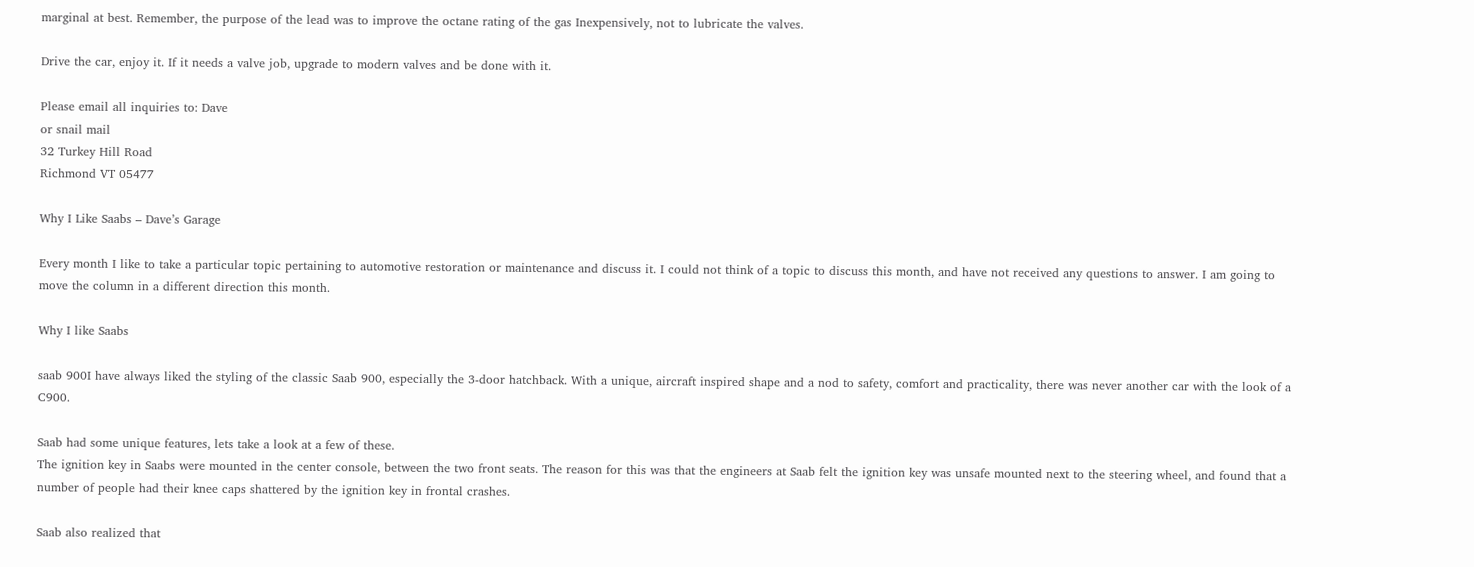marginal at best. Remember, the purpose of the lead was to improve the octane rating of the gas Inexpensively, not to lubricate the valves.

Drive the car, enjoy it. If it needs a valve job, upgrade to modern valves and be done with it.

Please email all inquiries to: Dave
or snail mail
32 Turkey Hill Road
Richmond VT 05477

Why I Like Saabs – Dave’s Garage

Every month I like to take a particular topic pertaining to automotive restoration or maintenance and discuss it. I could not think of a topic to discuss this month, and have not received any questions to answer. I am going to move the column in a different direction this month.

Why I like Saabs

saab 900I have always liked the styling of the classic Saab 900, especially the 3-door hatchback. With a unique, aircraft inspired shape and a nod to safety, comfort and practicality, there was never another car with the look of a C900.

Saab had some unique features, lets take a look at a few of these.
The ignition key in Saabs were mounted in the center console, between the two front seats. The reason for this was that the engineers at Saab felt the ignition key was unsafe mounted next to the steering wheel, and found that a number of people had their knee caps shattered by the ignition key in frontal crashes.

Saab also realized that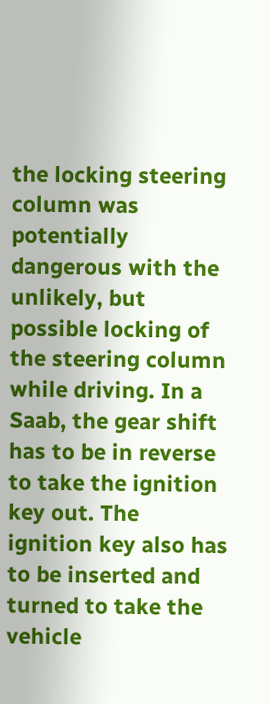the locking steering column was potentially dangerous with the unlikely, but possible locking of the steering column while driving. In a Saab, the gear shift has to be in reverse to take the ignition key out. The ignition key also has to be inserted and turned to take the vehicle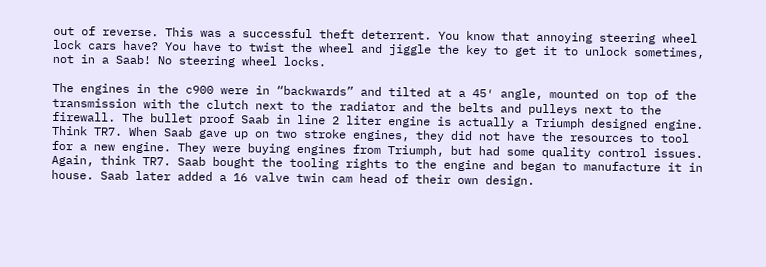out of reverse. This was a successful theft deterrent. You know that annoying steering wheel lock cars have? You have to twist the wheel and jiggle the key to get it to unlock sometimes, not in a Saab! No steering wheel locks.

The engines in the c900 were in “backwards” and tilted at a 45′ angle, mounted on top of the transmission with the clutch next to the radiator and the belts and pulleys next to the firewall. The bullet proof Saab in line 2 liter engine is actually a Triumph designed engine. Think TR7. When Saab gave up on two stroke engines, they did not have the resources to tool for a new engine. They were buying engines from Triumph, but had some quality control issues. Again, think TR7. Saab bought the tooling rights to the engine and began to manufacture it in house. Saab later added a 16 valve twin cam head of their own design.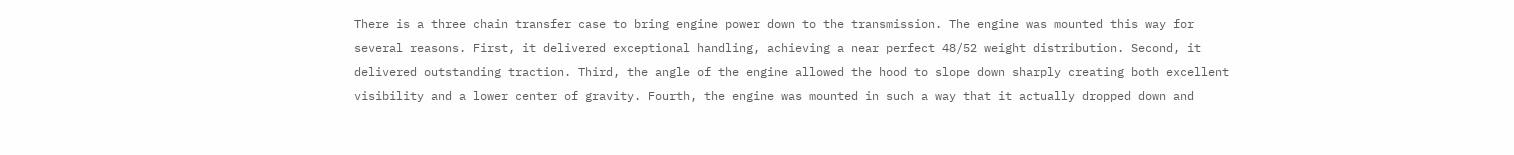There is a three chain transfer case to bring engine power down to the transmission. The engine was mounted this way for several reasons. First, it delivered exceptional handling, achieving a near perfect 48/52 weight distribution. Second, it delivered outstanding traction. Third, the angle of the engine allowed the hood to slope down sharply creating both excellent visibility and a lower center of gravity. Fourth, the engine was mounted in such a way that it actually dropped down and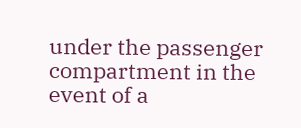under the passenger compartment in the event of a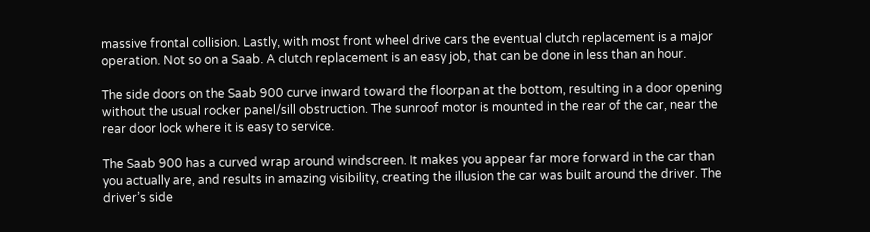massive frontal collision. Lastly, with most front wheel drive cars the eventual clutch replacement is a major operation. Not so on a Saab. A clutch replacement is an easy job, that can be done in less than an hour.

The side doors on the Saab 900 curve inward toward the floorpan at the bottom, resulting in a door opening without the usual rocker panel/sill obstruction. The sunroof motor is mounted in the rear of the car, near the rear door lock where it is easy to service.

The Saab 900 has a curved wrap around windscreen. It makes you appear far more forward in the car than you actually are, and results in amazing visibility, creating the illusion the car was built around the driver. The driver’s side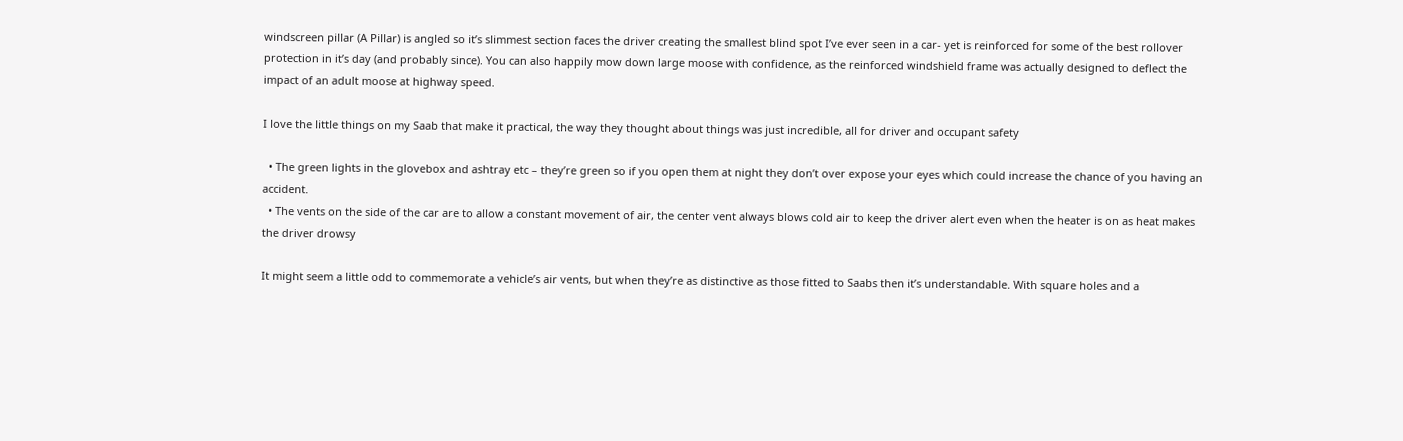windscreen pillar (A Pillar) is angled so it’s slimmest section faces the driver creating the smallest blind spot I’ve ever seen in a car- yet is reinforced for some of the best rollover protection in it’s day (and probably since). You can also happily mow down large moose with confidence, as the reinforced windshield frame was actually designed to deflect the impact of an adult moose at highway speed.

I love the little things on my Saab that make it practical, the way they thought about things was just incredible, all for driver and occupant safety

  • The green lights in the glovebox and ashtray etc – they’re green so if you open them at night they don’t over expose your eyes which could increase the chance of you having an accident.
  • The vents on the side of the car are to allow a constant movement of air, the center vent always blows cold air to keep the driver alert even when the heater is on as heat makes the driver drowsy

It might seem a little odd to commemorate a vehicle’s air vents, but when they’re as distinctive as those fitted to Saabs then it’s understandable. With square holes and a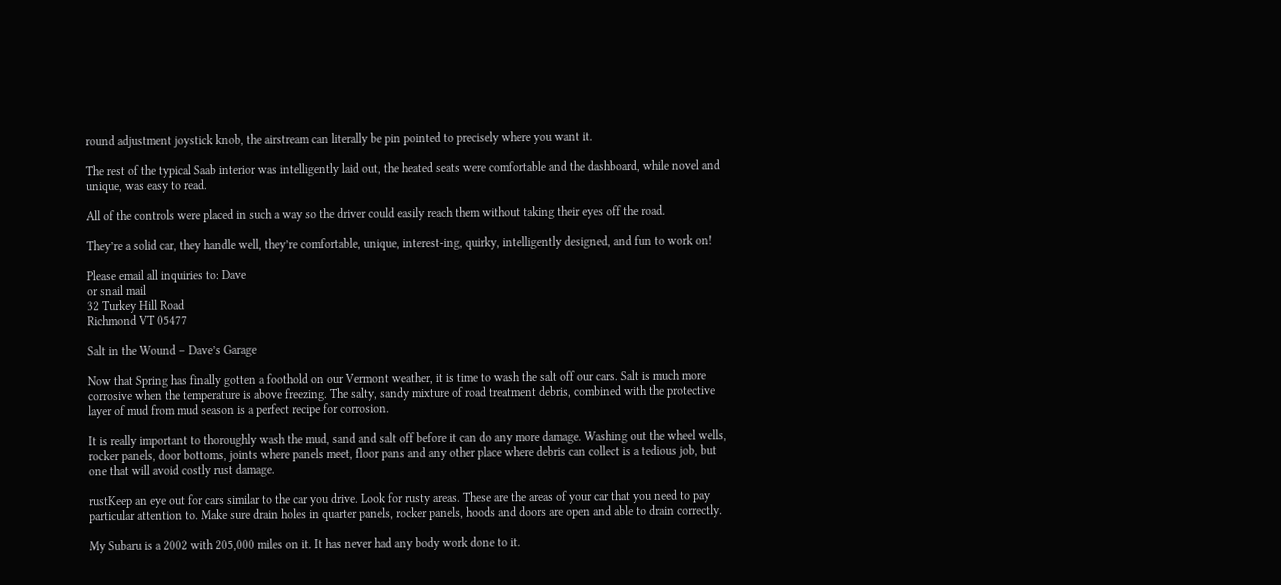round adjustment joystick knob, the airstream can literally be pin pointed to precisely where you want it.

The rest of the typical Saab interior was intelligently laid out, the heated seats were comfortable and the dashboard, while novel and unique, was easy to read.

All of the controls were placed in such a way so the driver could easily reach them without taking their eyes off the road.

They’re a solid car, they handle well, they’re comfortable, unique, interest-ing, quirky, intelligently designed, and fun to work on!

Please email all inquiries to: Dave
or snail mail
32 Turkey Hill Road
Richmond VT 05477

Salt in the Wound – Dave’s Garage

Now that Spring has finally gotten a foothold on our Vermont weather, it is time to wash the salt off our cars. Salt is much more corrosive when the temperature is above freezing. The salty, sandy mixture of road treatment debris, combined with the protective layer of mud from mud season is a perfect recipe for corrosion.

It is really important to thoroughly wash the mud, sand and salt off before it can do any more damage. Washing out the wheel wells, rocker panels, door bottoms, joints where panels meet, floor pans and any other place where debris can collect is a tedious job, but one that will avoid costly rust damage.

rustKeep an eye out for cars similar to the car you drive. Look for rusty areas. These are the areas of your car that you need to pay particular attention to. Make sure drain holes in quarter panels, rocker panels, hoods and doors are open and able to drain correctly.

My Subaru is a 2002 with 205,000 miles on it. It has never had any body work done to it.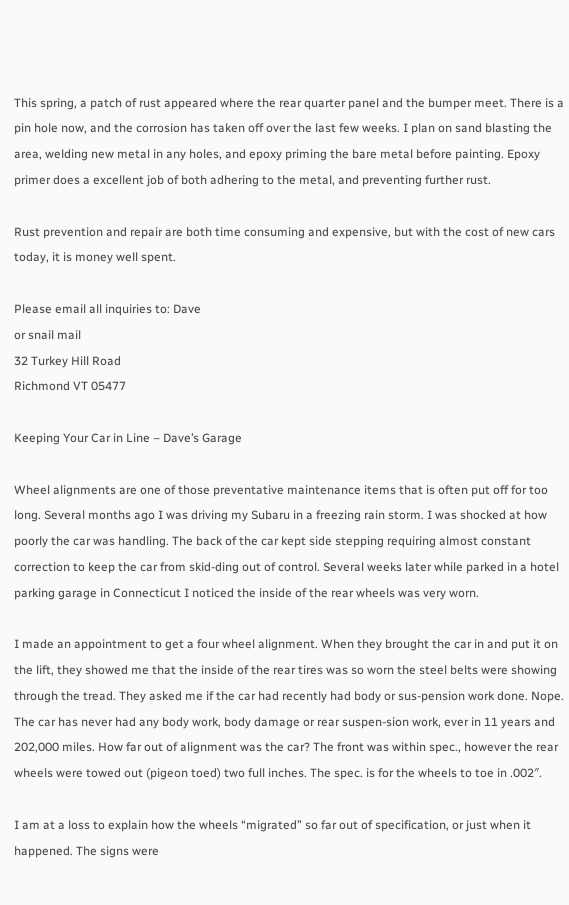This spring, a patch of rust appeared where the rear quarter panel and the bumper meet. There is a pin hole now, and the corrosion has taken off over the last few weeks. I plan on sand blasting the area, welding new metal in any holes, and epoxy priming the bare metal before painting. Epoxy primer does a excellent job of both adhering to the metal, and preventing further rust.

Rust prevention and repair are both time consuming and expensive, but with the cost of new cars today, it is money well spent.

Please email all inquiries to: Dave
or snail mail
32 Turkey Hill Road
Richmond VT 05477

Keeping Your Car in Line – Dave’s Garage

Wheel alignments are one of those preventative maintenance items that is often put off for too long. Several months ago I was driving my Subaru in a freezing rain storm. I was shocked at how poorly the car was handling. The back of the car kept side stepping requiring almost constant correction to keep the car from skid-ding out of control. Several weeks later while parked in a hotel parking garage in Connecticut I noticed the inside of the rear wheels was very worn.

I made an appointment to get a four wheel alignment. When they brought the car in and put it on the lift, they showed me that the inside of the rear tires was so worn the steel belts were showing through the tread. They asked me if the car had recently had body or sus-pension work done. Nope. The car has never had any body work, body damage or rear suspen-sion work, ever in 11 years and 202,000 miles. How far out of alignment was the car? The front was within spec., however the rear wheels were towed out (pigeon toed) two full inches. The spec. is for the wheels to toe in .002″.

I am at a loss to explain how the wheels “migrated” so far out of specification, or just when it happened. The signs were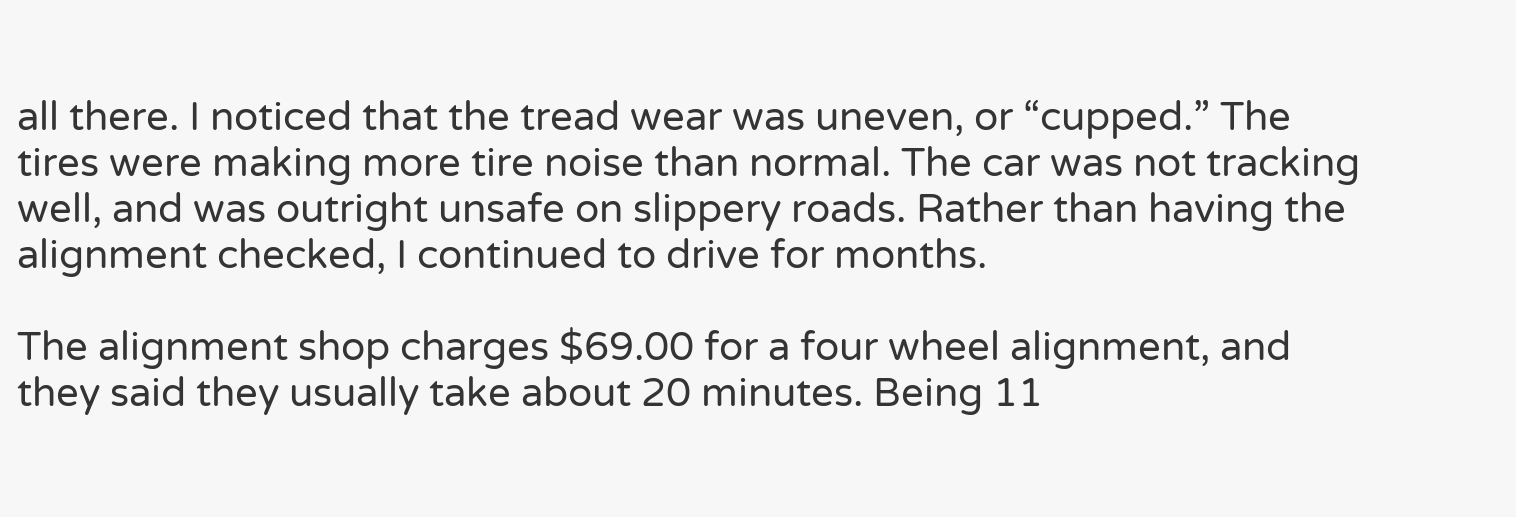all there. I noticed that the tread wear was uneven, or “cupped.” The tires were making more tire noise than normal. The car was not tracking well, and was outright unsafe on slippery roads. Rather than having the alignment checked, I continued to drive for months.

The alignment shop charges $69.00 for a four wheel alignment, and they said they usually take about 20 minutes. Being 11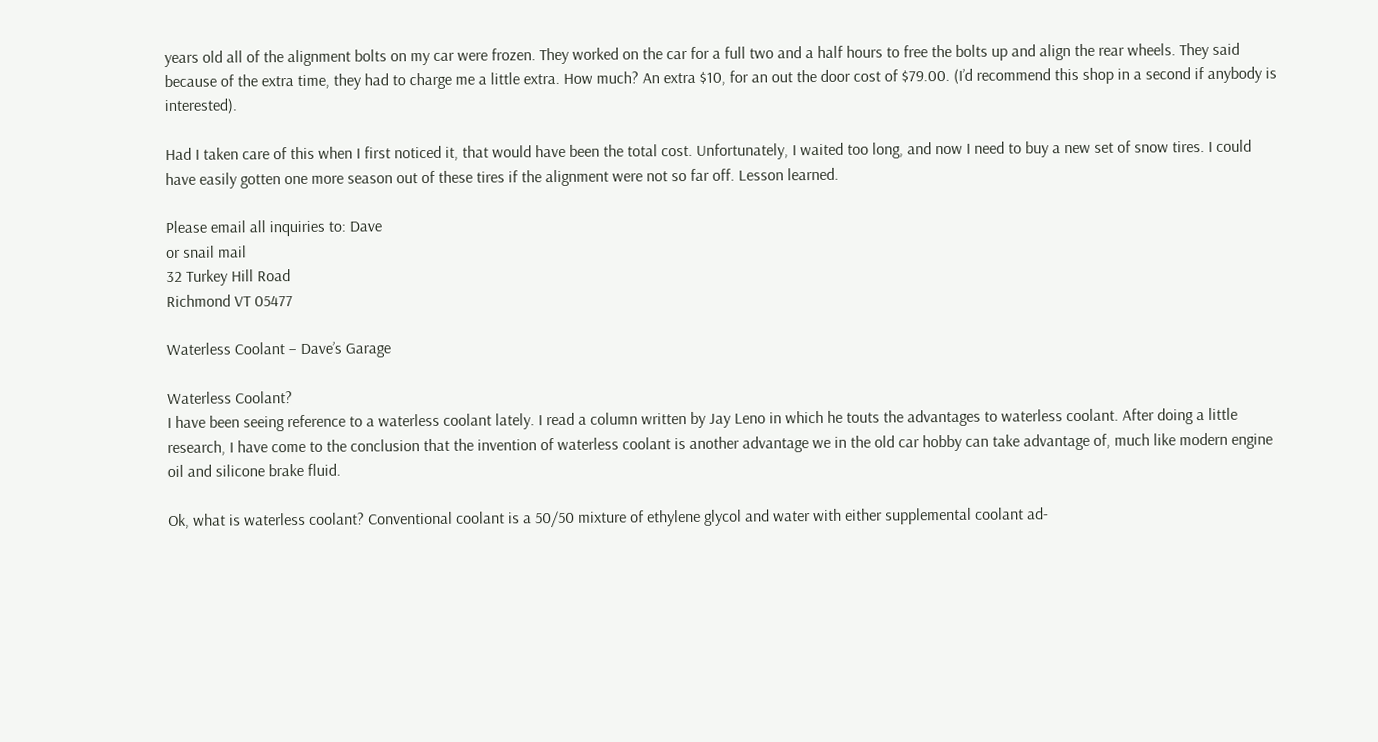years old all of the alignment bolts on my car were frozen. They worked on the car for a full two and a half hours to free the bolts up and align the rear wheels. They said because of the extra time, they had to charge me a little extra. How much? An extra $10, for an out the door cost of $79.00. (I’d recommend this shop in a second if anybody is interested).

Had I taken care of this when I first noticed it, that would have been the total cost. Unfortunately, I waited too long, and now I need to buy a new set of snow tires. I could have easily gotten one more season out of these tires if the alignment were not so far off. Lesson learned.

Please email all inquiries to: Dave
or snail mail
32 Turkey Hill Road
Richmond VT 05477

Waterless Coolant – Dave’s Garage

Waterless Coolant?
I have been seeing reference to a waterless coolant lately. I read a column written by Jay Leno in which he touts the advantages to waterless coolant. After doing a little research, I have come to the conclusion that the invention of waterless coolant is another advantage we in the old car hobby can take advantage of, much like modern engine oil and silicone brake fluid.

Ok, what is waterless coolant? Conventional coolant is a 50/50 mixture of ethylene glycol and water with either supplemental coolant ad-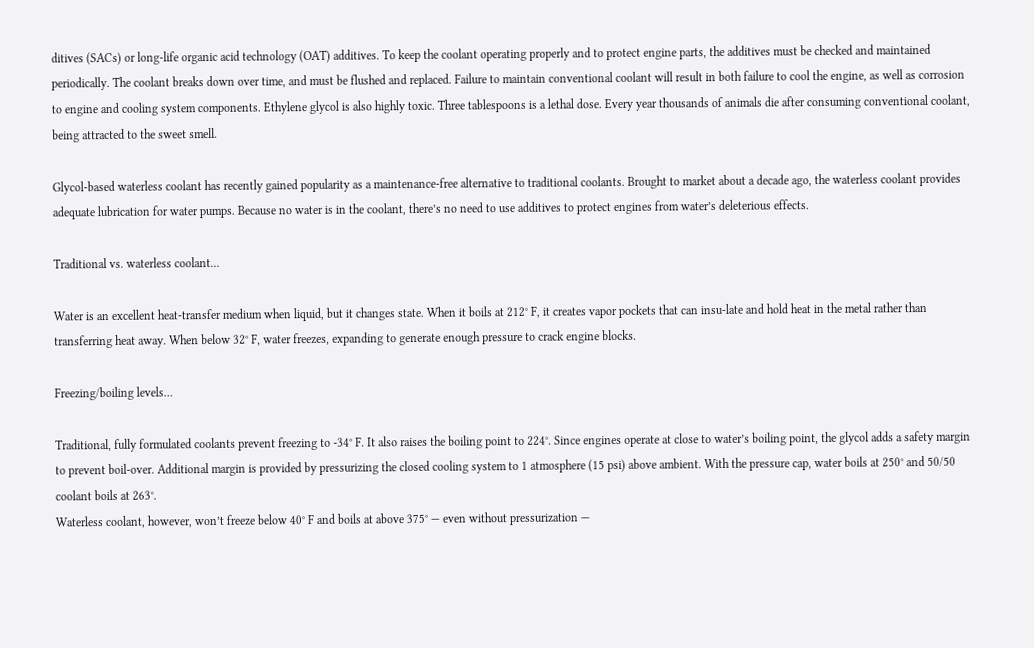ditives (SACs) or long-life organic acid technology (OAT) additives. To keep the coolant operating properly and to protect engine parts, the additives must be checked and maintained periodically. The coolant breaks down over time, and must be flushed and replaced. Failure to maintain conventional coolant will result in both failure to cool the engine, as well as corrosion to engine and cooling system components. Ethylene glycol is also highly toxic. Three tablespoons is a lethal dose. Every year thousands of animals die after consuming conventional coolant, being attracted to the sweet smell.

Glycol-based waterless coolant has recently gained popularity as a maintenance-free alternative to traditional coolants. Brought to market about a decade ago, the waterless coolant provides adequate lubrication for water pumps. Because no water is in the coolant, there’s no need to use additives to protect engines from water’s deleterious effects.

Traditional vs. waterless coolant…

Water is an excellent heat-transfer medium when liquid, but it changes state. When it boils at 212° F, it creates vapor pockets that can insu-late and hold heat in the metal rather than transferring heat away. When below 32° F, water freezes, expanding to generate enough pressure to crack engine blocks.

Freezing/boiling levels…

Traditional, fully formulated coolants prevent freezing to -34° F. It also raises the boiling point to 224°. Since engines operate at close to water’s boiling point, the glycol adds a safety margin to prevent boil-over. Additional margin is provided by pressurizing the closed cooling system to 1 atmosphere (15 psi) above ambient. With the pressure cap, water boils at 250° and 50/50 coolant boils at 263°.
Waterless coolant, however, won’t freeze below 40° F and boils at above 375° — even without pressurization —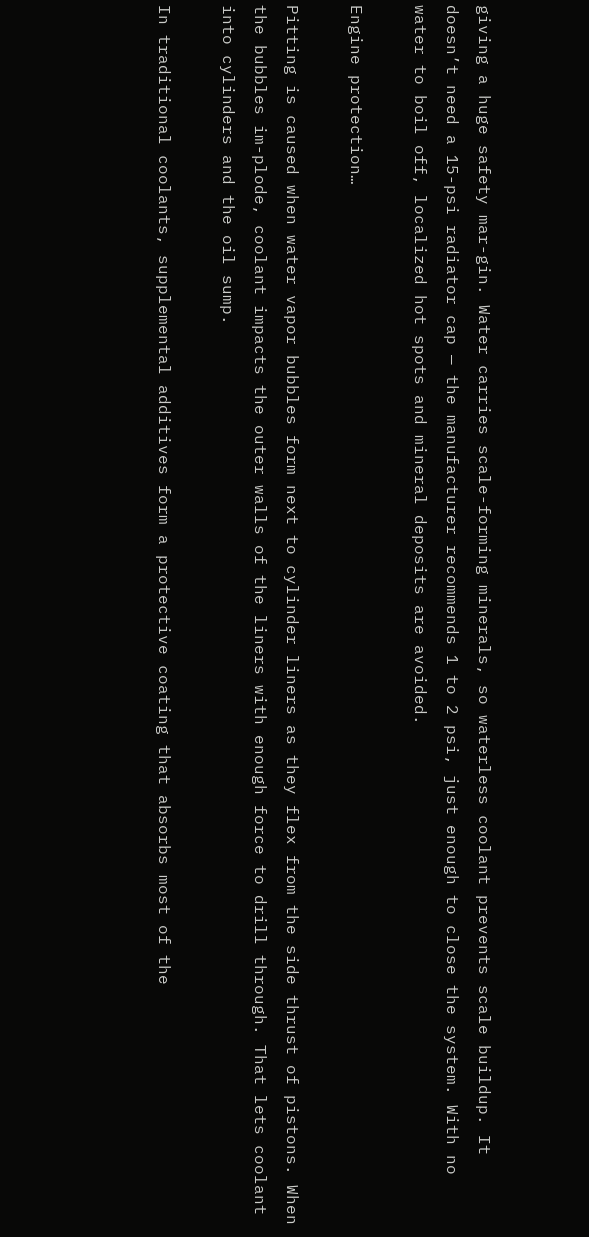giving a huge safety mar-gin. Water carries scale-forming minerals, so waterless coolant prevents scale buildup. It doesn’t need a 15-psi radiator cap — the manufacturer recommends 1 to 2 psi, just enough to close the system. With no water to boil off, localized hot spots and mineral deposits are avoided.

Engine protection…

Pitting is caused when water vapor bubbles form next to cylinder liners as they flex from the side thrust of pistons. When the bubbles im-plode, coolant impacts the outer walls of the liners with enough force to drill through. That lets coolant into cylinders and the oil sump.

In traditional coolants, supplemental additives form a protective coating that absorbs most of the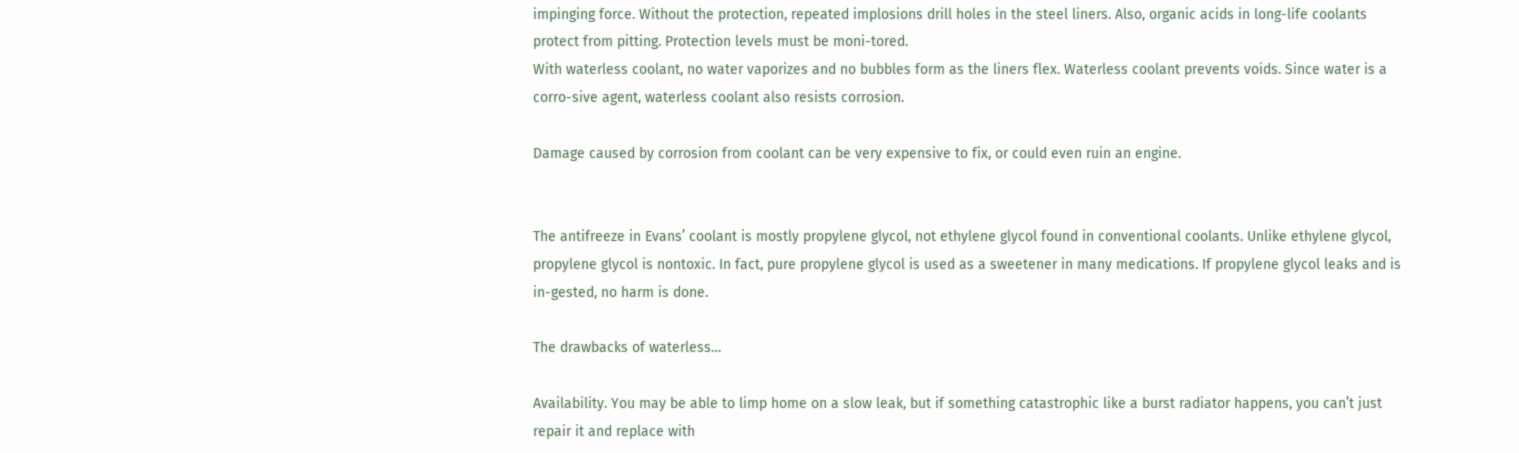impinging force. Without the protection, repeated implosions drill holes in the steel liners. Also, organic acids in long-life coolants protect from pitting. Protection levels must be moni-tored.
With waterless coolant, no water vaporizes and no bubbles form as the liners flex. Waterless coolant prevents voids. Since water is a corro-sive agent, waterless coolant also resists corrosion.

Damage caused by corrosion from coolant can be very expensive to fix, or could even ruin an engine.


The antifreeze in Evans’ coolant is mostly propylene glycol, not ethylene glycol found in conventional coolants. Unlike ethylene glycol, propylene glycol is nontoxic. In fact, pure propylene glycol is used as a sweetener in many medications. If propylene glycol leaks and is in-gested, no harm is done.

The drawbacks of waterless…

Availability. You may be able to limp home on a slow leak, but if something catastrophic like a burst radiator happens, you can’t just repair it and replace with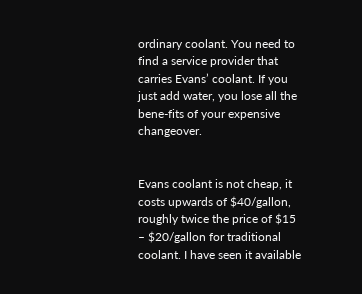ordinary coolant. You need to find a service provider that carries Evans’ coolant. If you just add water, you lose all the bene-fits of your expensive changeover.


Evans coolant is not cheap, it costs upwards of $40/gallon, roughly twice the price of $15 – $20/gallon for traditional coolant. I have seen it available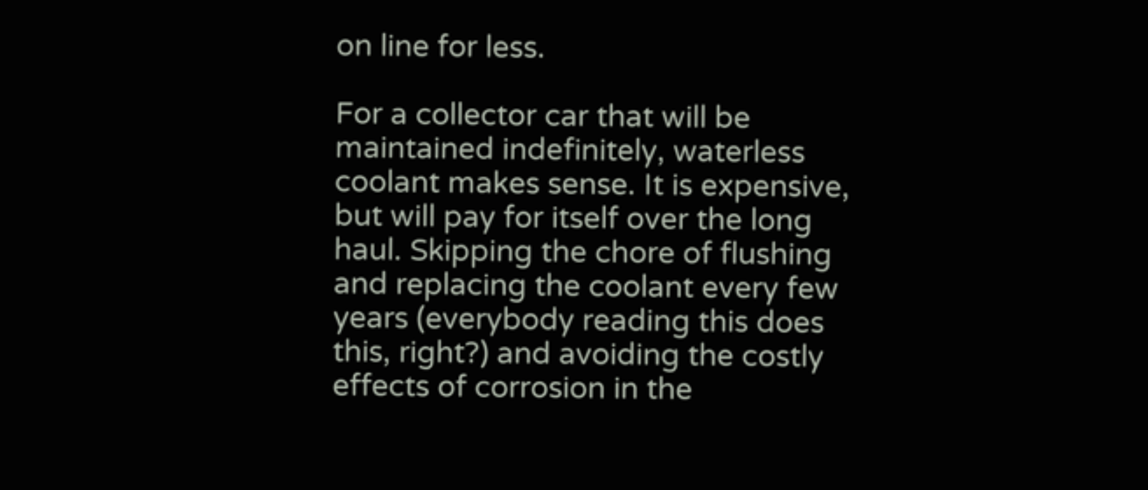on line for less.

For a collector car that will be maintained indefinitely, waterless coolant makes sense. It is expensive, but will pay for itself over the long haul. Skipping the chore of flushing and replacing the coolant every few years (everybody reading this does this, right?) and avoiding the costly effects of corrosion in the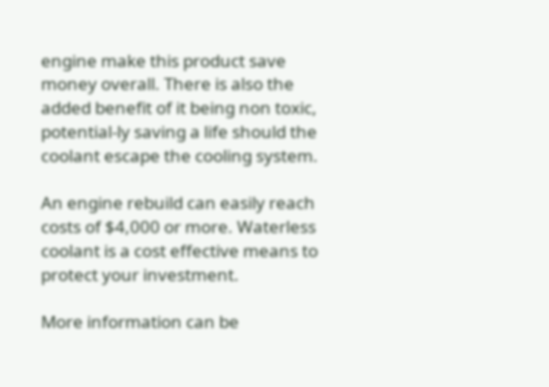engine make this product save money overall. There is also the added benefit of it being non toxic, potential-ly saving a life should the coolant escape the cooling system.

An engine rebuild can easily reach costs of $4,000 or more. Waterless coolant is a cost effective means to protect your investment.

More information can be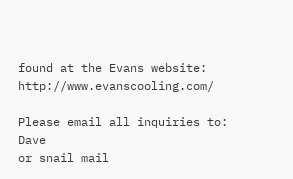found at the Evans website: http://www.evanscooling.com/

Please email all inquiries to: Dave
or snail mail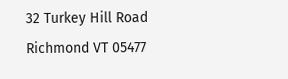32 Turkey Hill Road
Richmond VT 05477